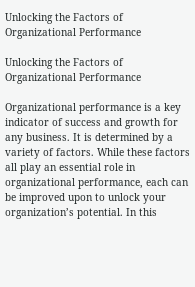Unlocking the Factors of Organizational Performance

Unlocking the Factors of Organizational Performance

Organizational performance is a key indicator of success and growth for any business. It is determined by a variety of factors. While these factors all play an essential role in organizational performance, each can be improved upon to unlock your organization’s potential. In this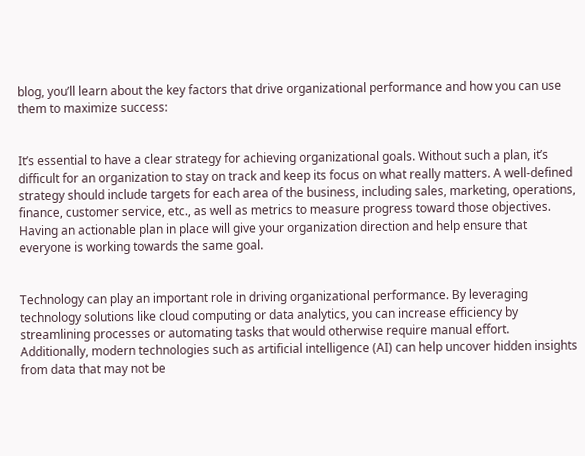blog, you’ll learn about the key factors that drive organizational performance and how you can use them to maximize success:


It’s essential to have a clear strategy for achieving organizational goals. Without such a plan, it’s difficult for an organization to stay on track and keep its focus on what really matters. A well-defined strategy should include targets for each area of the business, including sales, marketing, operations, finance, customer service, etc., as well as metrics to measure progress toward those objectives. Having an actionable plan in place will give your organization direction and help ensure that everyone is working towards the same goal.


Technology can play an important role in driving organizational performance. By leveraging technology solutions like cloud computing or data analytics, you can increase efficiency by streamlining processes or automating tasks that would otherwise require manual effort. Additionally, modern technologies such as artificial intelligence (AI) can help uncover hidden insights from data that may not be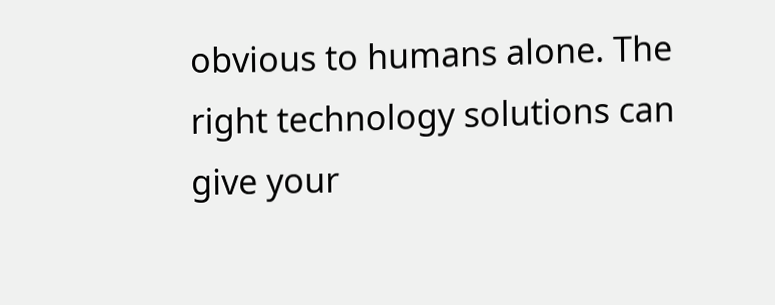obvious to humans alone. The right technology solutions can give your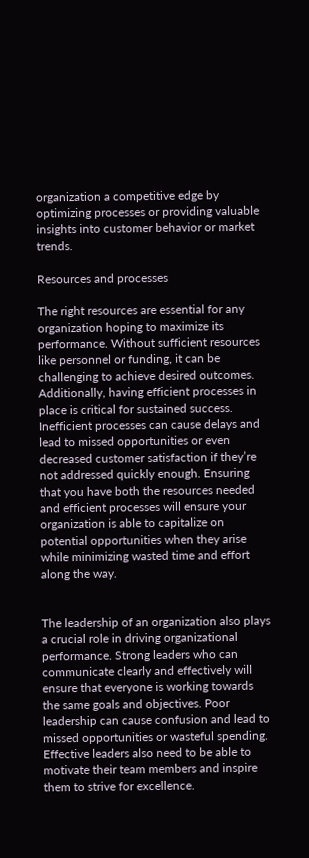organization a competitive edge by optimizing processes or providing valuable insights into customer behavior or market trends.

Resources and processes

The right resources are essential for any organization hoping to maximize its performance. Without sufficient resources like personnel or funding, it can be challenging to achieve desired outcomes. Additionally, having efficient processes in place is critical for sustained success. Inefficient processes can cause delays and lead to missed opportunities or even decreased customer satisfaction if they’re not addressed quickly enough. Ensuring that you have both the resources needed and efficient processes will ensure your organization is able to capitalize on potential opportunities when they arise while minimizing wasted time and effort along the way.


The leadership of an organization also plays a crucial role in driving organizational performance. Strong leaders who can communicate clearly and effectively will ensure that everyone is working towards the same goals and objectives. Poor leadership can cause confusion and lead to missed opportunities or wasteful spending. Effective leaders also need to be able to motivate their team members and inspire them to strive for excellence.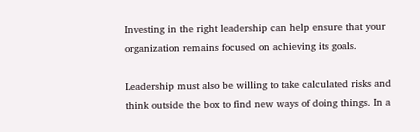Investing in the right leadership can help ensure that your organization remains focused on achieving its goals.

Leadership must also be willing to take calculated risks and think outside the box to find new ways of doing things. In a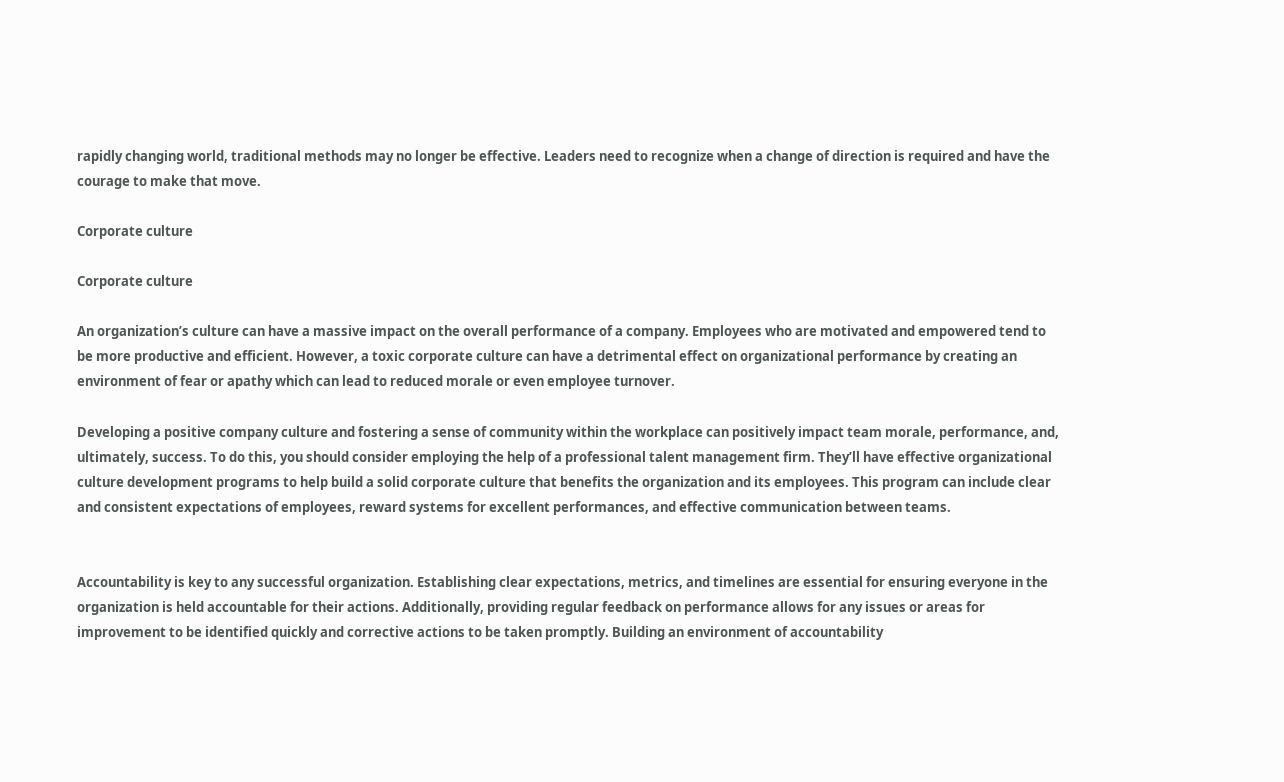rapidly changing world, traditional methods may no longer be effective. Leaders need to recognize when a change of direction is required and have the courage to make that move.

Corporate culture

Corporate culture

An organization’s culture can have a massive impact on the overall performance of a company. Employees who are motivated and empowered tend to be more productive and efficient. However, a toxic corporate culture can have a detrimental effect on organizational performance by creating an environment of fear or apathy which can lead to reduced morale or even employee turnover.

Developing a positive company culture and fostering a sense of community within the workplace can positively impact team morale, performance, and, ultimately, success. To do this, you should consider employing the help of a professional talent management firm. They’ll have effective organizational culture development programs to help build a solid corporate culture that benefits the organization and its employees. This program can include clear and consistent expectations of employees, reward systems for excellent performances, and effective communication between teams.


Accountability is key to any successful organization. Establishing clear expectations, metrics, and timelines are essential for ensuring everyone in the organization is held accountable for their actions. Additionally, providing regular feedback on performance allows for any issues or areas for improvement to be identified quickly and corrective actions to be taken promptly. Building an environment of accountability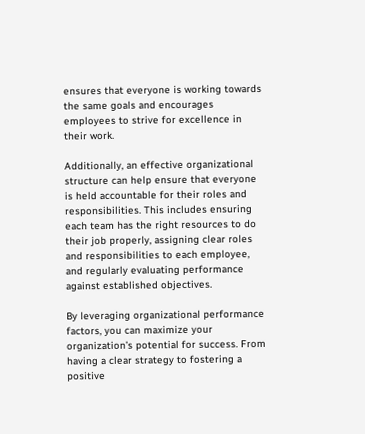ensures that everyone is working towards the same goals and encourages employees to strive for excellence in their work.

Additionally, an effective organizational structure can help ensure that everyone is held accountable for their roles and responsibilities. This includes ensuring each team has the right resources to do their job properly, assigning clear roles and responsibilities to each employee, and regularly evaluating performance against established objectives.

By leveraging organizational performance factors, you can maximize your organization’s potential for success. From having a clear strategy to fostering a positive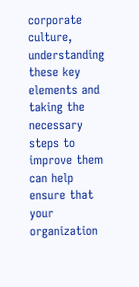corporate culture, understanding these key elements and taking the necessary steps to improve them can help ensure that your organization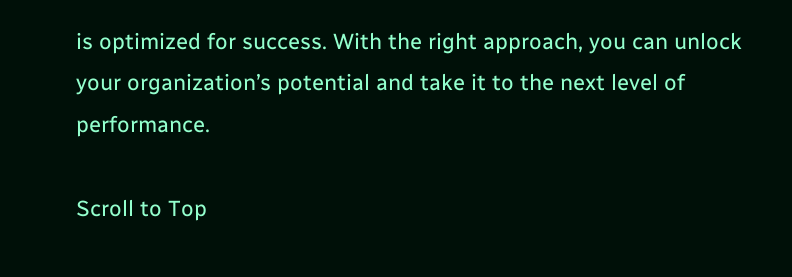is optimized for success. With the right approach, you can unlock your organization’s potential and take it to the next level of performance.

Scroll to Top